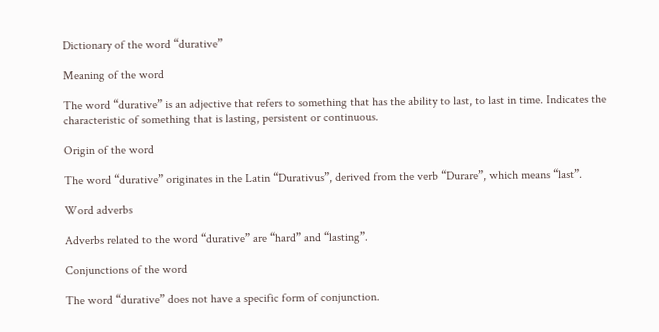Dictionary of the word “durative”

Meaning of the word

The word “durative” is an adjective that refers to something that has the ability to last, to last in time. Indicates the characteristic of something that is lasting, persistent or continuous.

Origin of the word

The word “durative” originates in the Latin “Durativus”, derived from the verb “Durare”, which means “last”.

Word adverbs

Adverbs related to the word “durative” are “hard” and “lasting”.

Conjunctions of the word

The word “durative” does not have a specific form of conjunction.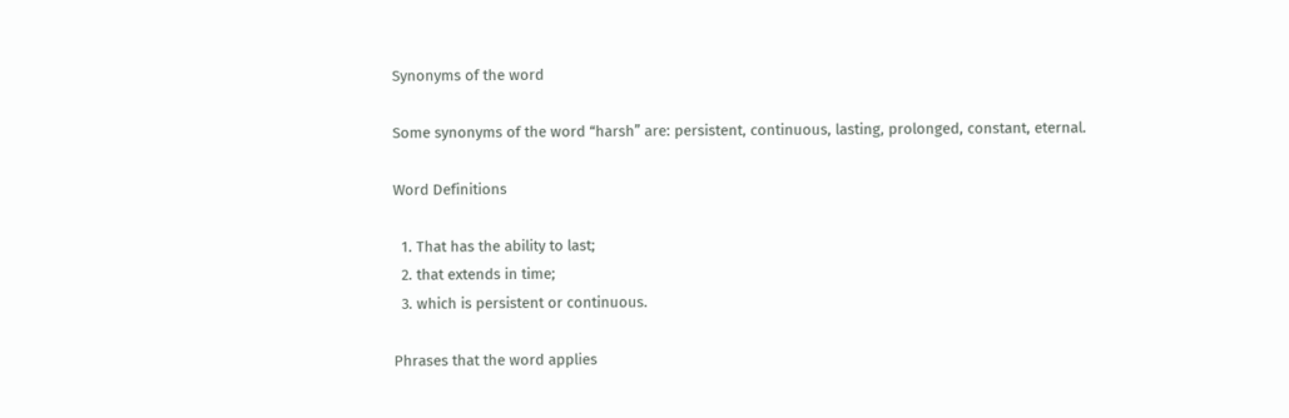Synonyms of the word

Some synonyms of the word “harsh” are: persistent, continuous, lasting, prolonged, constant, eternal.

Word Definitions

  1. That has the ability to last;
  2. that extends in time;
  3. which is persistent or continuous.

Phrases that the word applies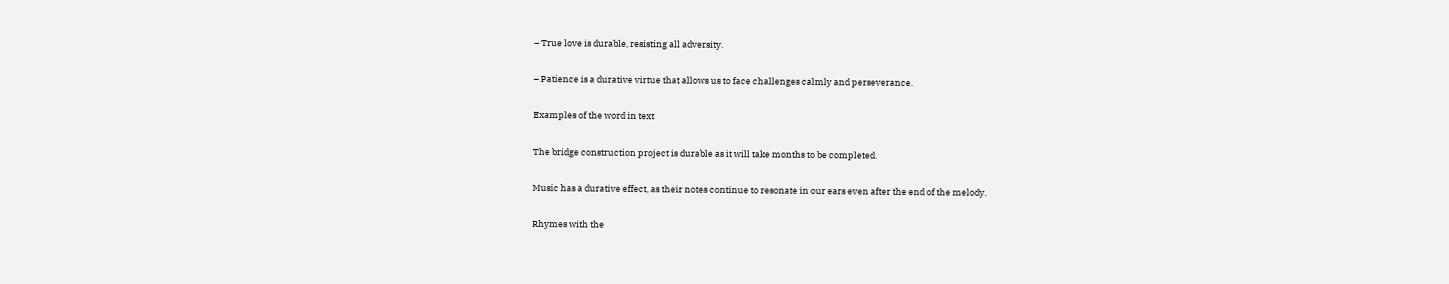– True love is durable, resisting all adversity.

– Patience is a durative virtue that allows us to face challenges calmly and perseverance.

Examples of the word in text

The bridge construction project is durable as it will take months to be completed.

Music has a durative effect, as their notes continue to resonate in our ears even after the end of the melody.

Rhymes with the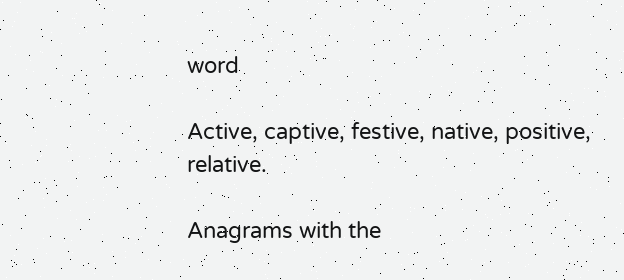word

Active, captive, festive, native, positive, relative.

Anagrams with the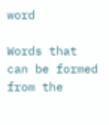word

Words that can be formed from the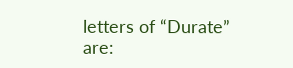letters of “Durate” are: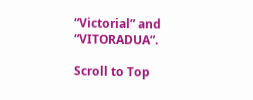“Victorial” and “VITORADUA”.

Scroll to Top